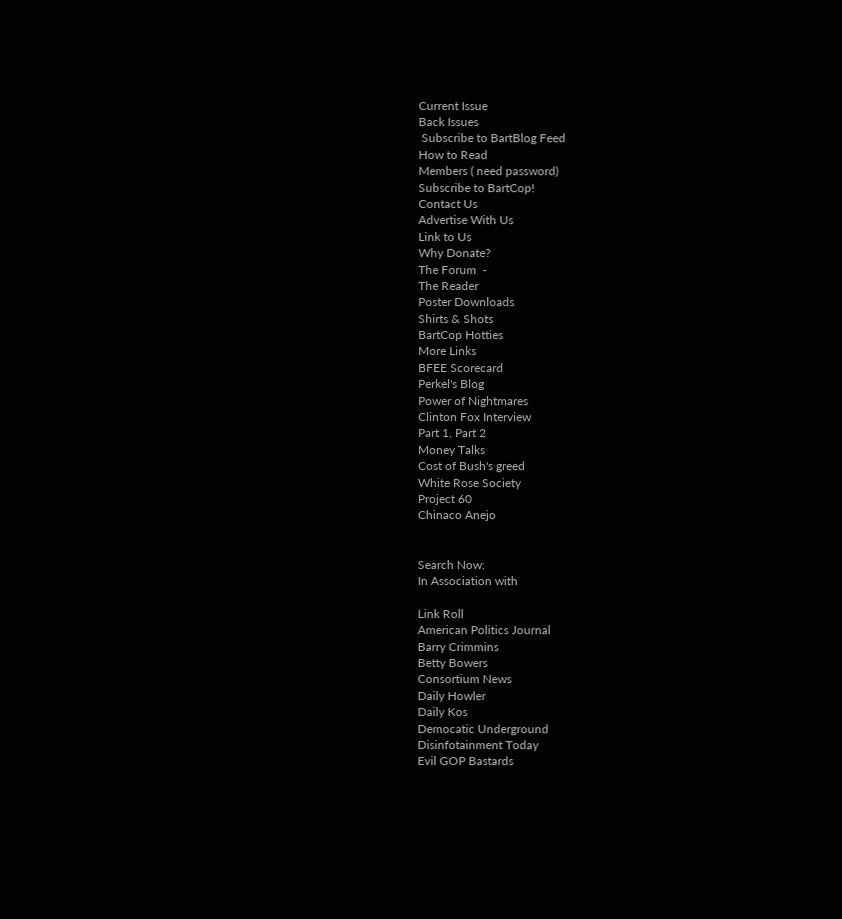Current Issue
Back Issues
 Subscribe to BartBlog Feed
How to Read
Members ( need password)
Subscribe to BartCop!
Contact Us
Advertise With Us
Link to Us
Why Donate?
The Forum  -
The Reader
Poster Downloads
Shirts & Shots
BartCop Hotties
More Links
BFEE Scorecard
Perkel's Blog
Power of Nightmares
Clinton Fox Interview
Part 1, Part 2
Money Talks
Cost of Bush's greed
White Rose Society
Project 60
Chinaco Anejo


Search Now:
In Association with

Link Roll
American Politics Journal
Barry Crimmins
Betty Bowers
Consortium News
Daily Howler
Daily Kos
Democatic Underground
Disinfotainment Today
Evil GOP Bastards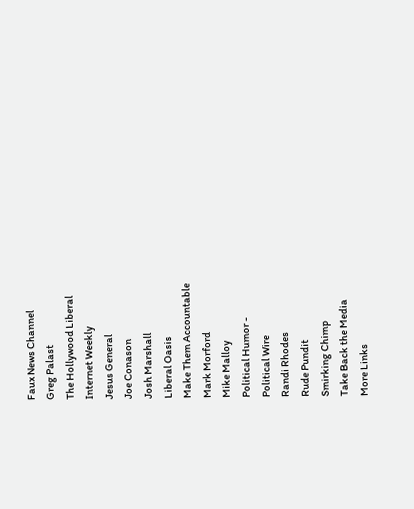Faux News Channel
Greg Palast
The Hollywood Liberal
Internet Weekly
Jesus General
Joe Conason
Josh Marshall
Liberal Oasis
Make Them Accountable
Mark Morford
Mike Malloy
Political Humor -
Political Wire
Randi Rhodes
Rude Pundit
Smirking Chimp
Take Back the Media
More Links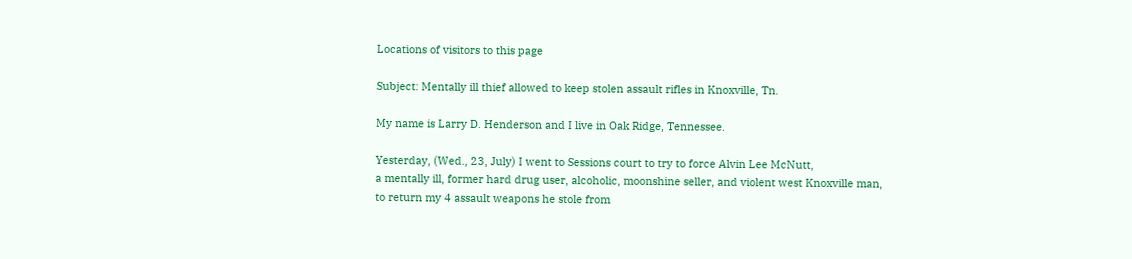Locations of visitors to this page

Subject: Mentally ill thief allowed to keep stolen assault rifles in Knoxville, Tn.

My name is Larry D. Henderson and I live in Oak Ridge, Tennessee.

Yesterday, (Wed., 23, July) I went to Sessions court to try to force Alvin Lee McNutt,
a mentally ill, former hard drug user, alcoholic, moonshine seller, and violent west Knoxville man,
to return my 4 assault weapons he stole from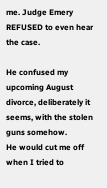me. Judge Emery REFUSED to even hear the case.

He confused my upcoming August divorce, deliberately it seems, with the stolen guns somehow.
He would cut me off when I tried to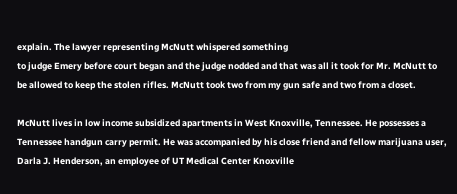explain. The lawyer representing McNutt whispered something
to judge Emery before court began and the judge nodded and that was all it took for Mr. McNutt to
be allowed to keep the stolen rifles. McNutt took two from my gun safe and two from a closet.

McNutt lives in low income subsidized apartments in West Knoxville, Tennessee. He possesses a
Tennessee handgun carry permit. He was accompanied by his close friend and fellow marijuana user,
Darla J. Henderson, an employee of UT Medical Center Knoxville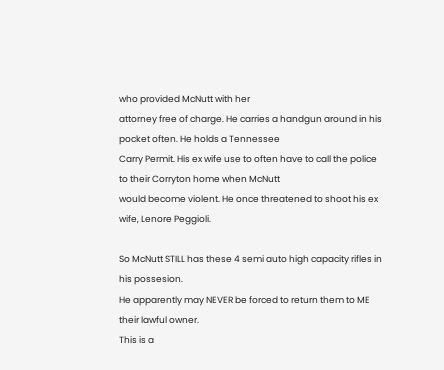who provided McNutt with her
attorney free of charge. He carries a handgun around in his pocket often. He holds a Tennessee
Carry Permit. His ex wife use to often have to call the police to their Corryton home when McNutt
would become violent. He once threatened to shoot his ex wife, Lenore Peggioli.

So McNutt STILL has these 4 semi auto high capacity rifles in his possesion.
He apparently may NEVER be forced to return them to ME their lawful owner.
This is a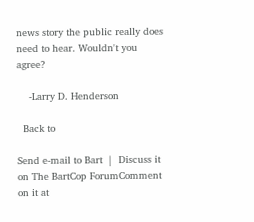news story the public really does need to hear. Wouldn't you agree?

    -Larry D. Henderson

  Back to

Send e-mail to Bart  |  Discuss it on The BartCop ForumComment on it at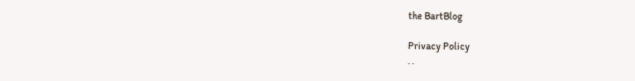the BartBlog

Privacy Policy
. .